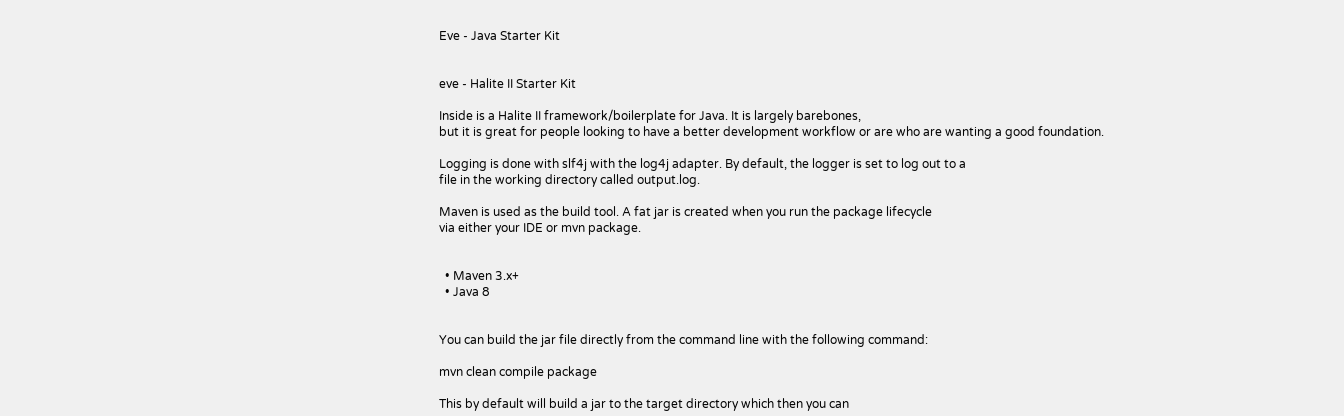Eve - Java Starter Kit


eve - Halite II Starter Kit

Inside is a Halite II framework/boilerplate for Java. It is largely barebones,
but it is great for people looking to have a better development workflow or are who are wanting a good foundation.

Logging is done with slf4j with the log4j adapter. By default, the logger is set to log out to a
file in the working directory called output.log.

Maven is used as the build tool. A fat jar is created when you run the package lifecycle
via either your IDE or mvn package.


  • Maven 3.x+
  • Java 8


You can build the jar file directly from the command line with the following command:

mvn clean compile package

This by default will build a jar to the target directory which then you can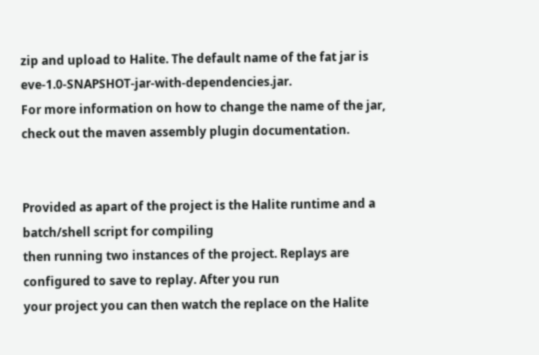zip and upload to Halite. The default name of the fat jar is eve-1.0-SNAPSHOT-jar-with-dependencies.jar.
For more information on how to change the name of the jar, check out the maven assembly plugin documentation.


Provided as apart of the project is the Halite runtime and a batch/shell script for compiling
then running two instances of the project. Replays are configured to save to replay. After you run
your project you can then watch the replace on the Halite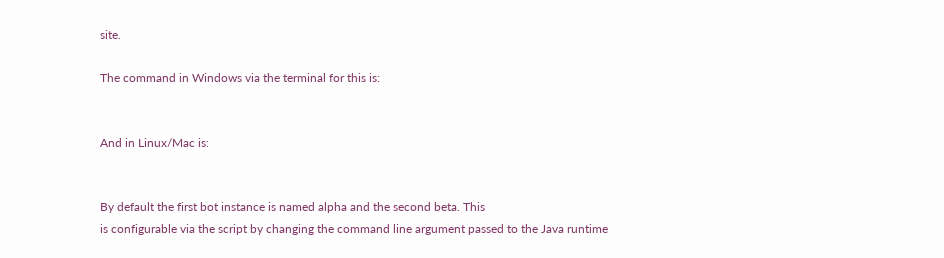site.

The command in Windows via the terminal for this is:


And in Linux/Mac is:


By default the first bot instance is named alpha and the second beta. This
is configurable via the script by changing the command line argument passed to the Java runtime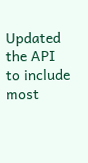Updated the API to include most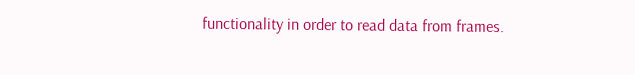functionality in order to read data from frames.